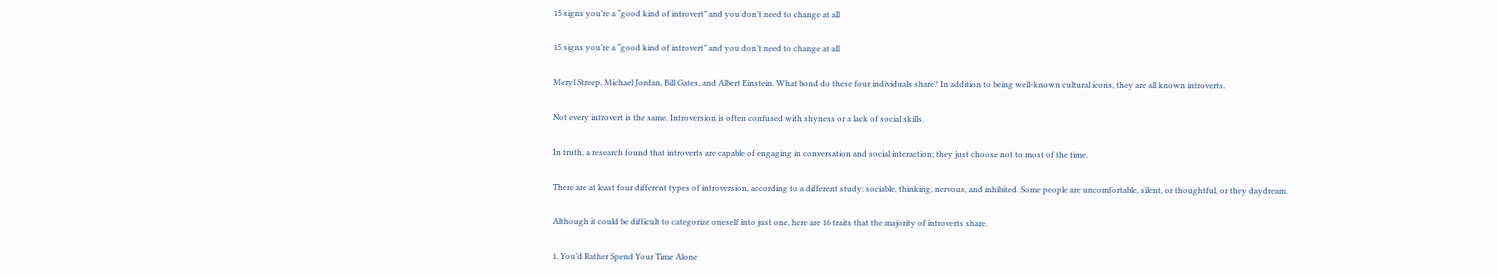15 signs you’re a “good kind of introvert” and you don’t need to change at all

15 signs you’re a “good kind of introvert” and you don’t need to change at all

Meryl Streep, Michael Jordan, Bill Gates, and Albert Einstein. What bond do these four individuals share? In addition to being well-known cultural icons, they are all known introverts.

Not every introvert is the same. Introversion is often confused with shyness or a lack of social skills.

In truth, a research found that introverts are capable of engaging in conversation and social interaction; they just choose not to most of the time.

There are at least four different types of introversion, according to a different study: sociable, thinking, nervous, and inhibited. Some people are uncomfortable, silent, or thoughtful, or they daydream.

Although it could be difficult to categorize oneself into just one, here are 16 traits that the majority of introverts share.

1. You’d Rather Spend Your Time Alone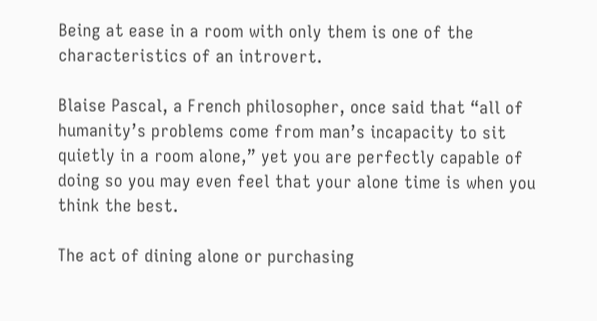Being at ease in a room with only them is one of the characteristics of an introvert.

Blaise Pascal, a French philosopher, once said that “all of humanity’s problems come from man’s incapacity to sit quietly in a room alone,” yet you are perfectly capable of doing so you may even feel that your alone time is when you think the best.

The act of dining alone or purchasing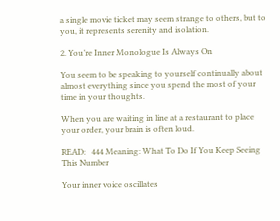a single movie ticket may seem strange to others, but to you, it represents serenity and isolation.

2. You’re Inner Monologue Is Always On

You seem to be speaking to yourself continually about almost everything since you spend the most of your time in your thoughts.

When you are waiting in line at a restaurant to place your order, your brain is often loud.

READ:   444 Meaning: What To Do If You Keep Seeing This Number

Your inner voice oscillates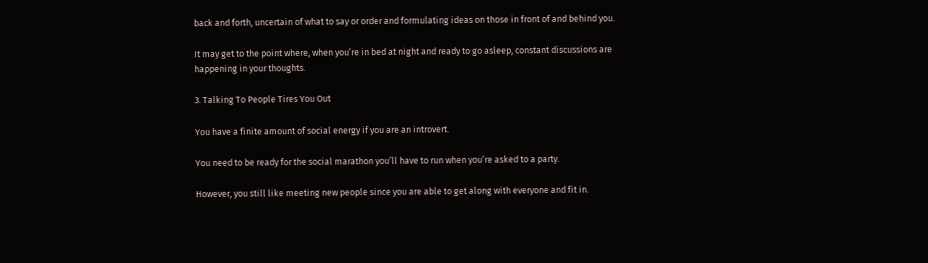back and forth, uncertain of what to say or order and formulating ideas on those in front of and behind you.

It may get to the point where, when you’re in bed at night and ready to go asleep, constant discussions are happening in your thoughts.

3. Talking To People Tires You Out

You have a finite amount of social energy if you are an introvert.

You need to be ready for the social marathon you’ll have to run when you’re asked to a party.

However, you still like meeting new people since you are able to get along with everyone and fit in.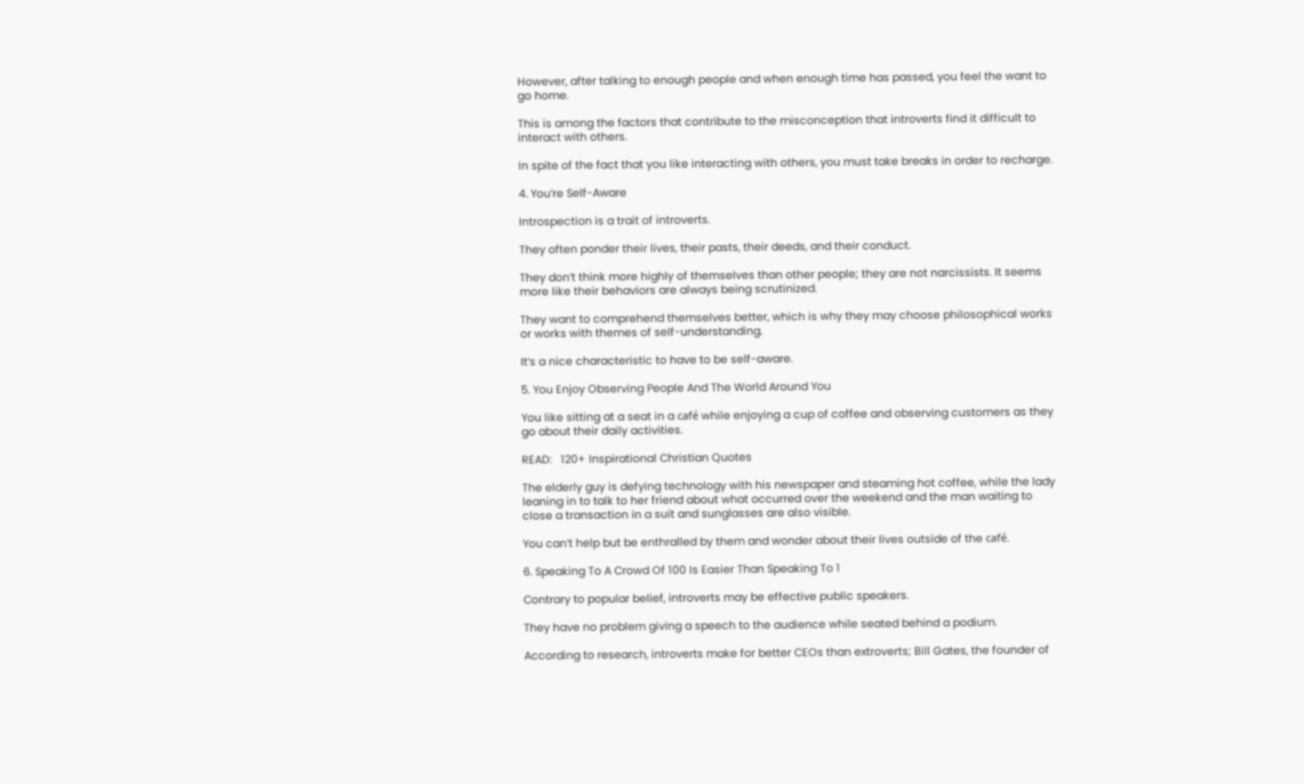However, after talking to enough people and when enough time has passed, you feel the want to go home.

This is among the factors that contribute to the misconception that introverts find it difficult to interact with others.

In spite of the fact that you like interacting with others, you must take breaks in order to recharge.

4. You’re Self-Aware

Introspection is a trait of introverts.

They often ponder their lives, their pasts, their deeds, and their conduct.

They don’t think more highly of themselves than other people; they are not narcissists. It seems more like their behaviors are always being scrutinized.

They want to comprehend themselves better, which is why they may choose philosophical works or works with themes of self-understanding.

It’s a nice characteristic to have to be self-aware.

5. You Enjoy Observing People And The World Around You

You like sitting at a seat in a café while enjoying a cup of coffee and observing customers as they go about their daily activities.

READ:   120+ Inspirational Christian Quotes

The elderly guy is defying technology with his newspaper and steaming hot coffee, while the lady leaning in to talk to her friend about what occurred over the weekend and the man waiting to close a transaction in a suit and sunglasses are also visible.

You can’t help but be enthralled by them and wonder about their lives outside of the café.

6. Speaking To A Crowd Of 100 Is Easier Than Speaking To 1

Contrary to popular belief, introverts may be effective public speakers.

They have no problem giving a speech to the audience while seated behind a podium.

According to research, introverts make for better CEOs than extroverts; Bill Gates, the founder of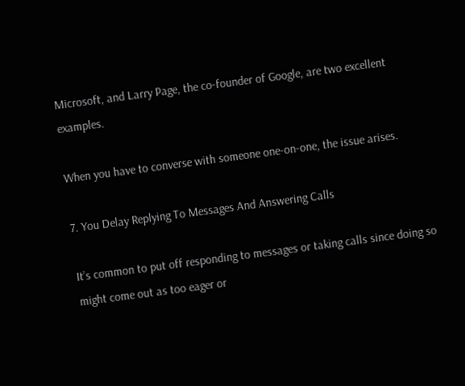Microsoft, and Larry Page, the co-founder of Google, are two excellent examples.

When you have to converse with someone one-on-one, the issue arises.

7. You Delay Replying To Messages And Answering Calls

It’s common to put off responding to messages or taking calls since doing so might come out as too eager or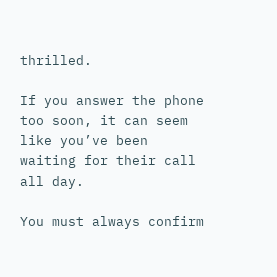thrilled.

If you answer the phone too soon, it can seem like you’ve been waiting for their call all day.

You must always confirm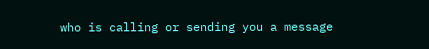who is calling or sending you a message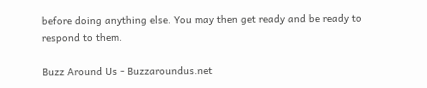before doing anything else. You may then get ready and be ready to respond to them.

Buzz Around Us - Buzzaroundus.net